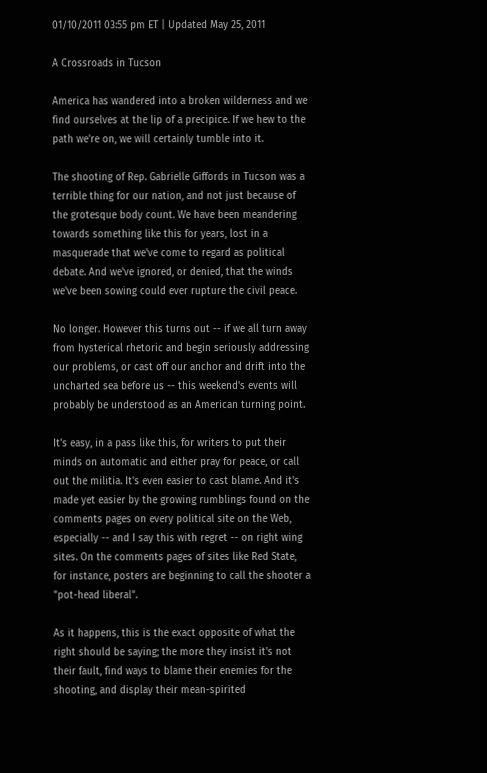01/10/2011 03:55 pm ET | Updated May 25, 2011

A Crossroads in Tucson

America has wandered into a broken wilderness and we find ourselves at the lip of a precipice. If we hew to the path we're on, we will certainly tumble into it.

The shooting of Rep. Gabrielle Giffords in Tucson was a terrible thing for our nation, and not just because of the grotesque body count. We have been meandering towards something like this for years, lost in a masquerade that we've come to regard as political debate. And we've ignored, or denied, that the winds we've been sowing could ever rupture the civil peace.

No longer. However this turns out -- if we all turn away from hysterical rhetoric and begin seriously addressing our problems, or cast off our anchor and drift into the uncharted sea before us -- this weekend's events will probably be understood as an American turning point.

It's easy, in a pass like this, for writers to put their minds on automatic and either pray for peace, or call out the militia. It's even easier to cast blame. And it's made yet easier by the growing rumblings found on the comments pages on every political site on the Web, especially -- and I say this with regret -- on right wing sites. On the comments pages of sites like Red State, for instance, posters are beginning to call the shooter a "pot-head liberal".

As it happens, this is the exact opposite of what the right should be saying; the more they insist it's not their fault, find ways to blame their enemies for the shooting, and display their mean-spirited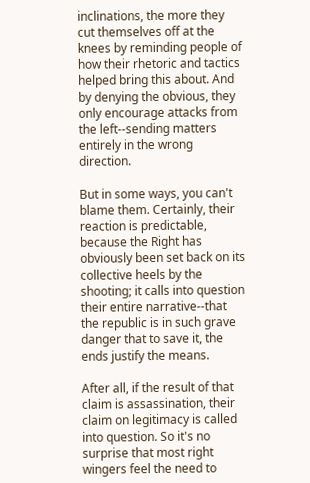inclinations, the more they cut themselves off at the knees by reminding people of how their rhetoric and tactics helped bring this about. And by denying the obvious, they only encourage attacks from the left--sending matters entirely in the wrong direction.

But in some ways, you can't blame them. Certainly, their reaction is predictable, because the Right has obviously been set back on its collective heels by the shooting; it calls into question their entire narrative--that the republic is in such grave danger that to save it, the ends justify the means.

After all, if the result of that claim is assassination, their claim on legitimacy is called into question. So it's no surprise that most right wingers feel the need to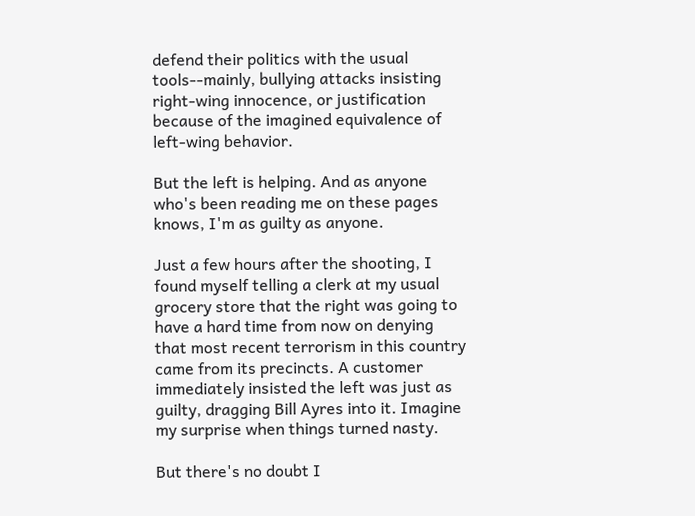defend their politics with the usual tools--mainly, bullying attacks insisting right-wing innocence, or justification because of the imagined equivalence of left-wing behavior.

But the left is helping. And as anyone who's been reading me on these pages knows, I'm as guilty as anyone.

Just a few hours after the shooting, I found myself telling a clerk at my usual grocery store that the right was going to have a hard time from now on denying that most recent terrorism in this country came from its precincts. A customer immediately insisted the left was just as guilty, dragging Bill Ayres into it. Imagine my surprise when things turned nasty.

But there's no doubt I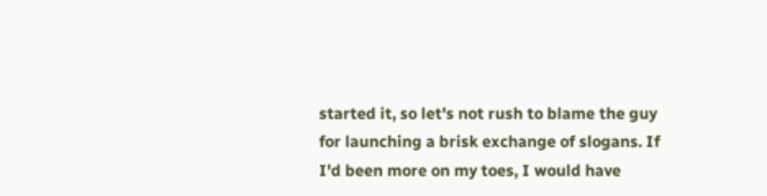started it, so let's not rush to blame the guy for launching a brisk exchange of slogans. If I'd been more on my toes, I would have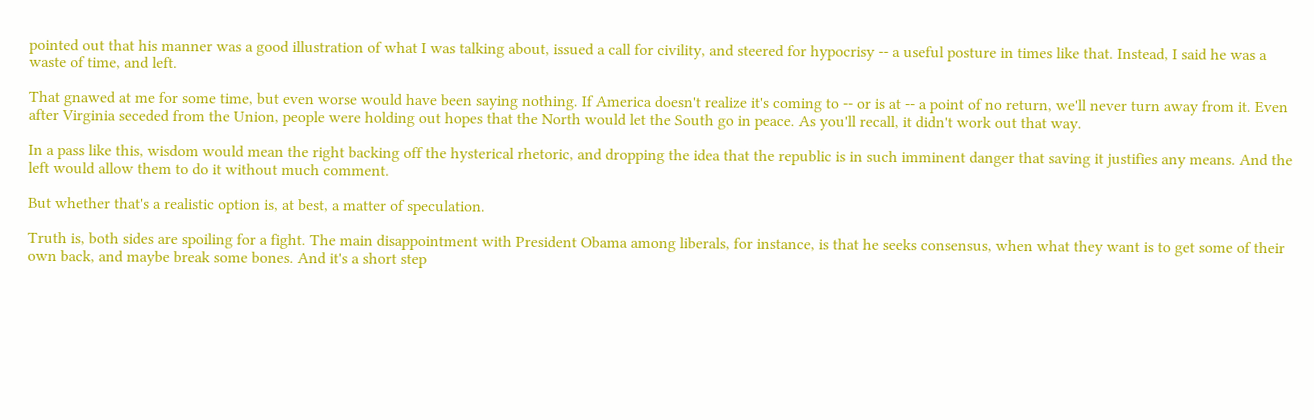pointed out that his manner was a good illustration of what I was talking about, issued a call for civility, and steered for hypocrisy -- a useful posture in times like that. Instead, I said he was a waste of time, and left.

That gnawed at me for some time, but even worse would have been saying nothing. If America doesn't realize it's coming to -- or is at -- a point of no return, we'll never turn away from it. Even after Virginia seceded from the Union, people were holding out hopes that the North would let the South go in peace. As you'll recall, it didn't work out that way.

In a pass like this, wisdom would mean the right backing off the hysterical rhetoric, and dropping the idea that the republic is in such imminent danger that saving it justifies any means. And the left would allow them to do it without much comment.

But whether that's a realistic option is, at best, a matter of speculation.

Truth is, both sides are spoiling for a fight. The main disappointment with President Obama among liberals, for instance, is that he seeks consensus, when what they want is to get some of their own back, and maybe break some bones. And it's a short step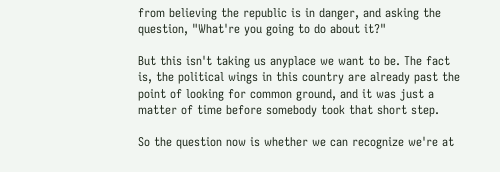from believing the republic is in danger, and asking the question, "What're you going to do about it?"

But this isn't taking us anyplace we want to be. The fact is, the political wings in this country are already past the point of looking for common ground, and it was just a matter of time before somebody took that short step.

So the question now is whether we can recognize we're at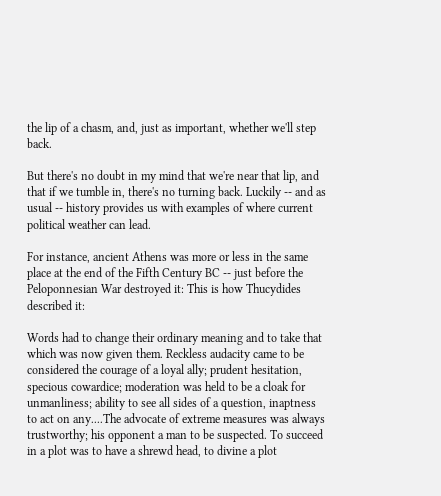the lip of a chasm, and, just as important, whether we'll step back.

But there's no doubt in my mind that we're near that lip, and that if we tumble in, there's no turning back. Luckily -- and as usual -- history provides us with examples of where current political weather can lead.

For instance, ancient Athens was more or less in the same place at the end of the Fifth Century BC -- just before the Peloponnesian War destroyed it: This is how Thucydides described it:

Words had to change their ordinary meaning and to take that which was now given them. Reckless audacity came to be considered the courage of a loyal ally; prudent hesitation, specious cowardice; moderation was held to be a cloak for unmanliness; ability to see all sides of a question, inaptness to act on any....The advocate of extreme measures was always trustworthy; his opponent a man to be suspected. To succeed in a plot was to have a shrewd head, to divine a plot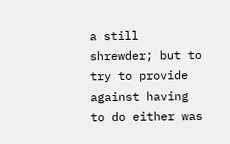a still shrewder; but to try to provide against having to do either was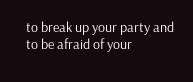to break up your party and to be afraid of your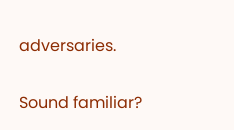adversaries.

Sound familiar?